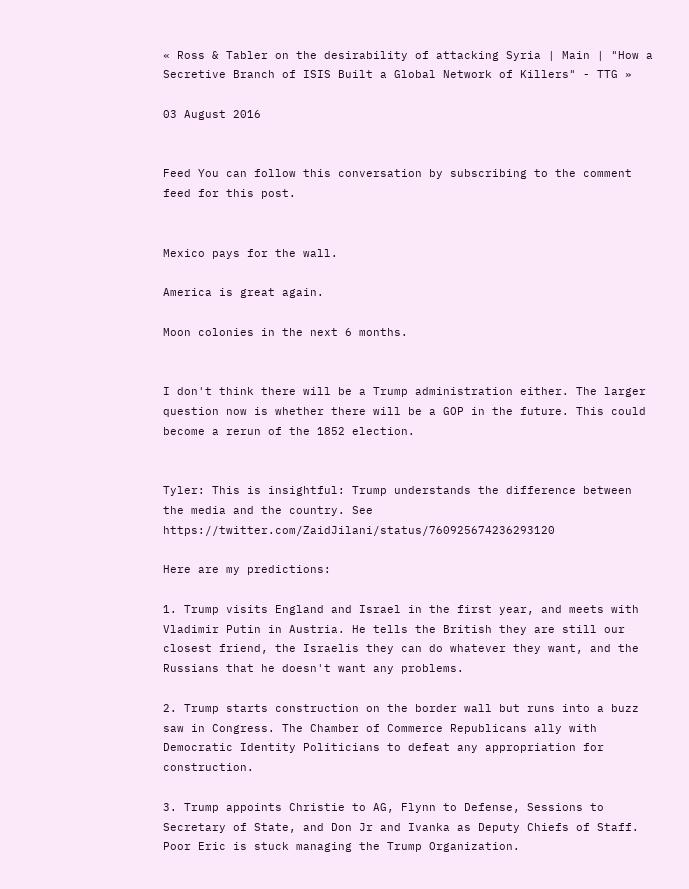« Ross & Tabler on the desirability of attacking Syria | Main | "How a Secretive Branch of ISIS Built a Global Network of Killers" - TTG »

03 August 2016


Feed You can follow this conversation by subscribing to the comment feed for this post.


Mexico pays for the wall.

America is great again.

Moon colonies in the next 6 months.


I don't think there will be a Trump administration either. The larger question now is whether there will be a GOP in the future. This could become a rerun of the 1852 election.


Tyler: This is insightful: Trump understands the difference between the media and the country. See https://twitter.com/ZaidJilani/status/760925674236293120

Here are my predictions:

1. Trump visits England and Israel in the first year, and meets with Vladimir Putin in Austria. He tells the British they are still our closest friend, the Israelis they can do whatever they want, and the Russians that he doesn't want any problems.

2. Trump starts construction on the border wall but runs into a buzz saw in Congress. The Chamber of Commerce Republicans ally with Democratic Identity Politicians to defeat any appropriation for construction.

3. Trump appoints Christie to AG, Flynn to Defense, Sessions to Secretary of State, and Don Jr and Ivanka as Deputy Chiefs of Staff. Poor Eric is stuck managing the Trump Organization.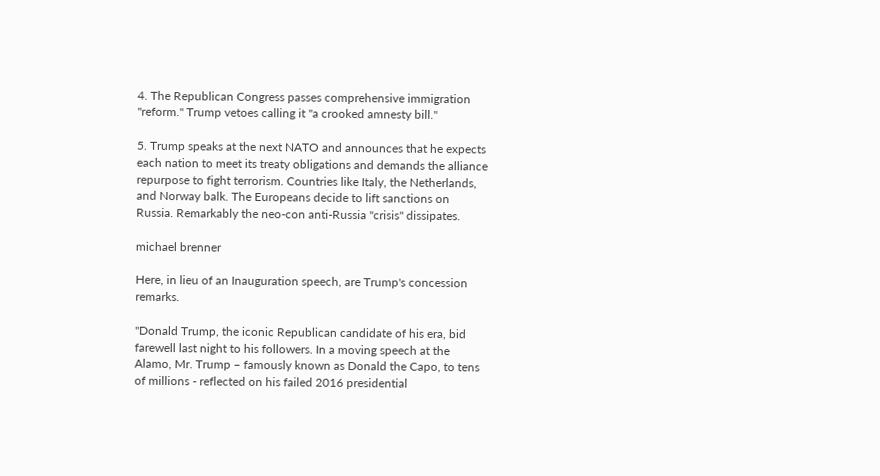4. The Republican Congress passes comprehensive immigration "reform." Trump vetoes calling it "a crooked amnesty bill."

5. Trump speaks at the next NATO and announces that he expects each nation to meet its treaty obligations and demands the alliance repurpose to fight terrorism. Countries like Italy, the Netherlands, and Norway balk. The Europeans decide to lift sanctions on Russia. Remarkably the neo-con anti-Russia "crisis" dissipates.

michael brenner

Here, in lieu of an Inauguration speech, are Trump's concession remarks.

"Donald Trump, the iconic Republican candidate of his era, bid farewell last night to his followers. In a moving speech at the Alamo, Mr. Trump – famously known as Donald the Capo, to tens of millions - reflected on his failed 2016 presidential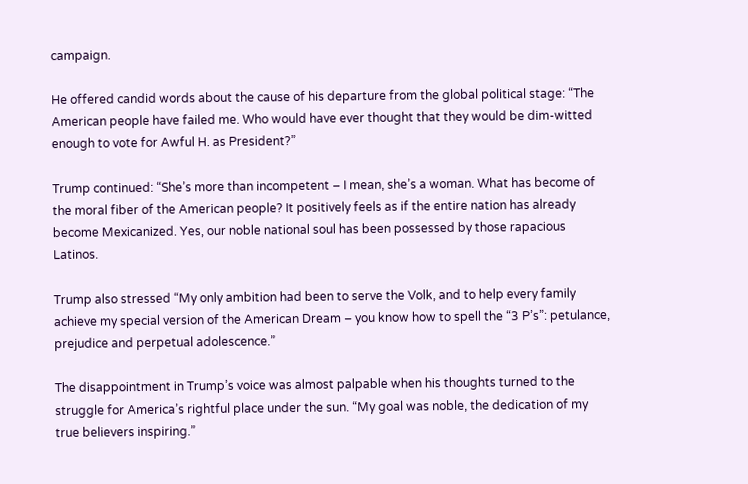campaign.

He offered candid words about the cause of his departure from the global political stage: “The American people have failed me. Who would have ever thought that they would be dim-witted enough to vote for Awful H. as President?”

Trump continued: “She’s more than incompetent – I mean, she’s a woman. What has become of the moral fiber of the American people? It positively feels as if the entire nation has already become Mexicanized. Yes, our noble national soul has been possessed by those rapacious Latinos.

Trump also stressed “My only ambition had been to serve the Volk, and to help every family achieve my special version of the American Dream – you know how to spell the “3 P’s”: petulance, prejudice and perpetual adolescence.”

The disappointment in Trump’s voice was almost palpable when his thoughts turned to the struggle for America’s rightful place under the sun. “My goal was noble, the dedication of my true believers inspiring.”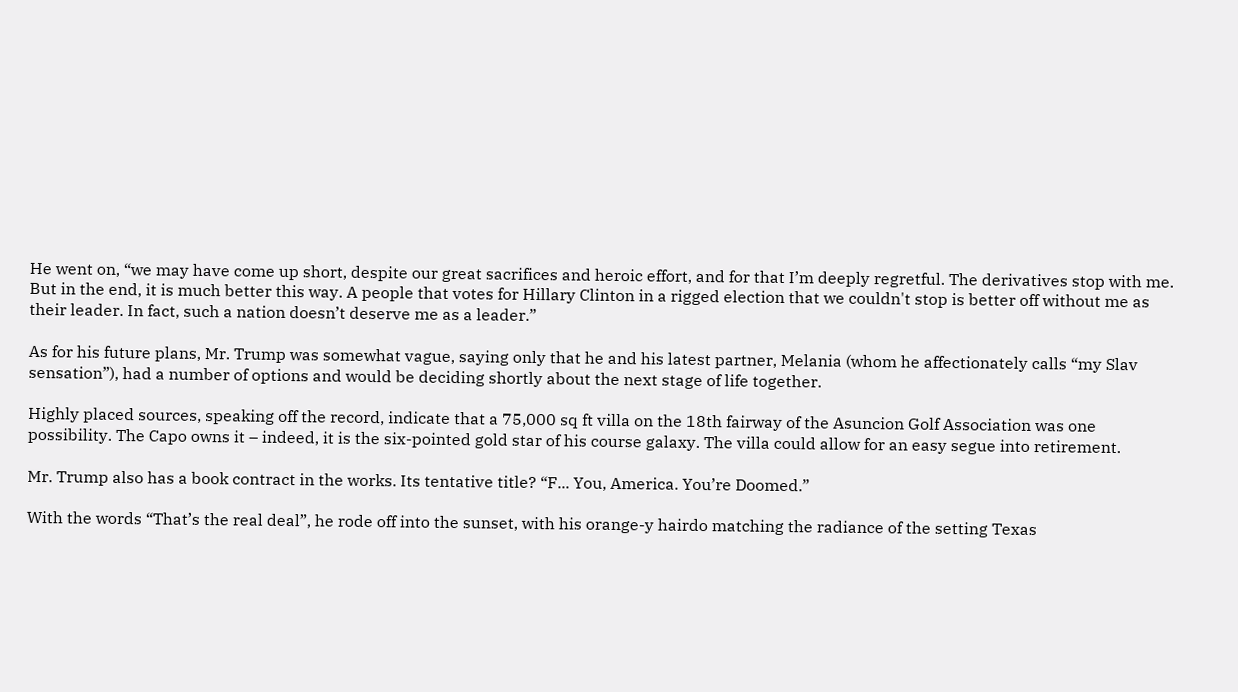He went on, “we may have come up short, despite our great sacrifices and heroic effort, and for that I’m deeply regretful. The derivatives stop with me. But in the end, it is much better this way. A people that votes for Hillary Clinton in a rigged election that we couldn't stop is better off without me as their leader. In fact, such a nation doesn’t deserve me as a leader.”

As for his future plans, Mr. Trump was somewhat vague, saying only that he and his latest partner, Melania (whom he affectionately calls “my Slav sensation”), had a number of options and would be deciding shortly about the next stage of life together.

Highly placed sources, speaking off the record, indicate that a 75,000 sq ft villa on the 18th fairway of the Asuncion Golf Association was one possibility. The Capo owns it – indeed, it is the six-pointed gold star of his course galaxy. The villa could allow for an easy segue into retirement.

Mr. Trump also has a book contract in the works. Its tentative title? “F... You, America. You’re Doomed.”

With the words “That’s the real deal”, he rode off into the sunset, with his orange-y hairdo matching the radiance of the setting Texas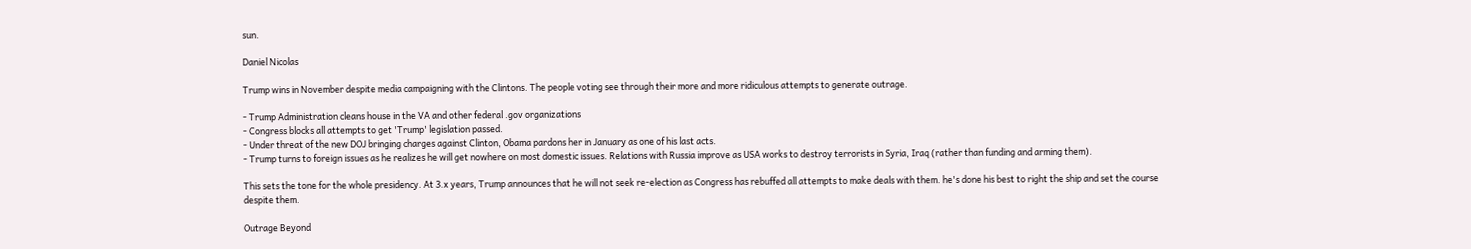sun.

Daniel Nicolas

Trump wins in November despite media campaigning with the Clintons. The people voting see through their more and more ridiculous attempts to generate outrage.

- Trump Administration cleans house in the VA and other federal .gov organizations
- Congress blocks all attempts to get 'Trump' legislation passed.
- Under threat of the new DOJ bringing charges against Clinton, Obama pardons her in January as one of his last acts.
- Trump turns to foreign issues as he realizes he will get nowhere on most domestic issues. Relations with Russia improve as USA works to destroy terrorists in Syria, Iraq (rather than funding and arming them).

This sets the tone for the whole presidency. At 3.x years, Trump announces that he will not seek re-election as Congress has rebuffed all attempts to make deals with them. he's done his best to right the ship and set the course despite them.

Outrage Beyond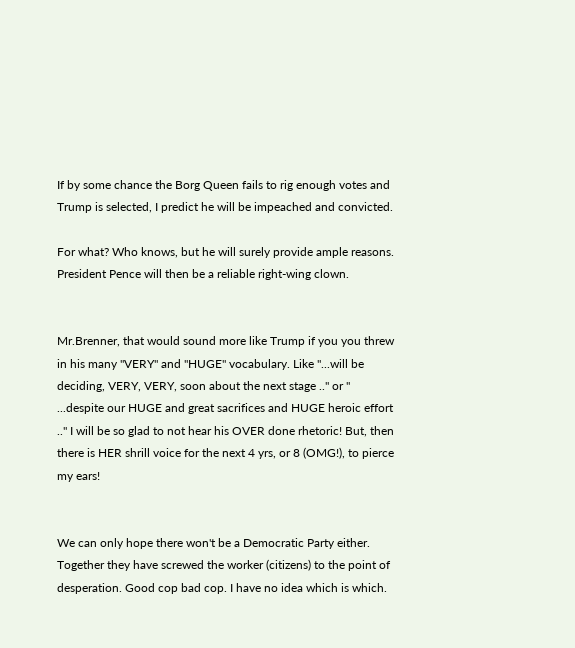If by some chance the Borg Queen fails to rig enough votes and Trump is selected, I predict he will be impeached and convicted.

For what? Who knows, but he will surely provide ample reasons. President Pence will then be a reliable right-wing clown.


Mr.Brenner, that would sound more like Trump if you you threw in his many "VERY" and "HUGE" vocabulary. Like "...will be deciding, VERY, VERY, soon about the next stage .." or " ...despite our HUGE and great sacrifices and HUGE heroic effort .." I will be so glad to not hear his OVER done rhetoric! But, then there is HER shrill voice for the next 4 yrs, or 8 (OMG!), to pierce my ears!


We can only hope there won't be a Democratic Party either. Together they have screwed the worker (citizens) to the point of desperation. Good cop bad cop. I have no idea which is which.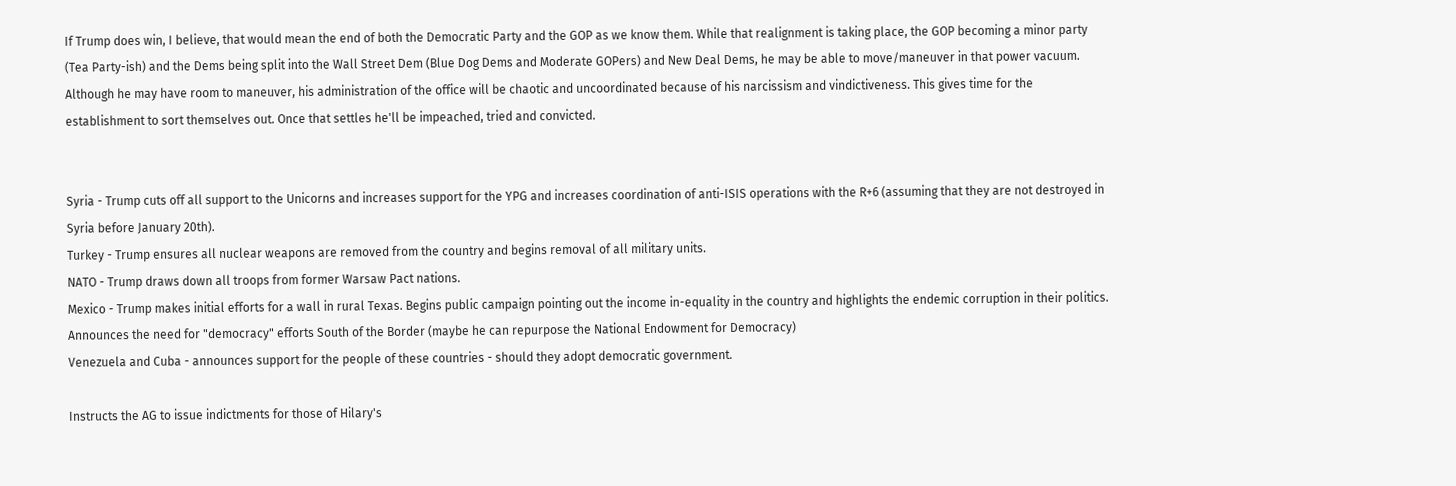If Trump does win, I believe, that would mean the end of both the Democratic Party and the GOP as we know them. While that realignment is taking place, the GOP becoming a minor party (Tea Party-ish) and the Dems being split into the Wall Street Dem (Blue Dog Dems and Moderate GOPers) and New Deal Dems, he may be able to move/maneuver in that power vacuum. Although he may have room to maneuver, his administration of the office will be chaotic and uncoordinated because of his narcissism and vindictiveness. This gives time for the establishment to sort themselves out. Once that settles he'll be impeached, tried and convicted.


Syria - Trump cuts off all support to the Unicorns and increases support for the YPG and increases coordination of anti-ISIS operations with the R+6 (assuming that they are not destroyed in Syria before January 20th).
Turkey - Trump ensures all nuclear weapons are removed from the country and begins removal of all military units.
NATO - Trump draws down all troops from former Warsaw Pact nations.
Mexico - Trump makes initial efforts for a wall in rural Texas. Begins public campaign pointing out the income in-equality in the country and highlights the endemic corruption in their politics. Announces the need for "democracy" efforts South of the Border (maybe he can repurpose the National Endowment for Democracy)
Venezuela and Cuba - announces support for the people of these countries - should they adopt democratic government.

Instructs the AG to issue indictments for those of Hilary's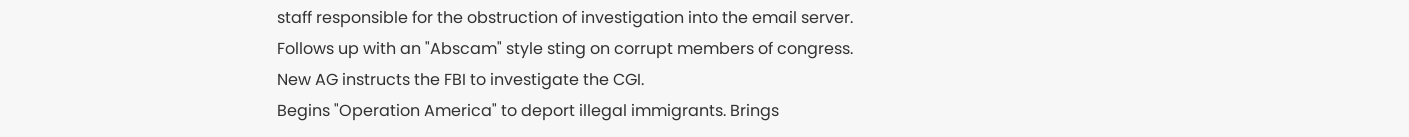staff responsible for the obstruction of investigation into the email server. Follows up with an "Abscam" style sting on corrupt members of congress. New AG instructs the FBI to investigate the CGI.
Begins "Operation America" to deport illegal immigrants. Brings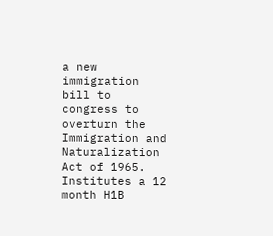a new immigration bill to congress to overturn the Immigration and Naturalization Act of 1965. Institutes a 12 month H1B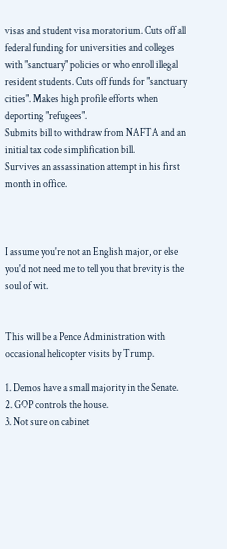visas and student visa moratorium. Cuts off all federal funding for universities and colleges with "sanctuary" policies or who enroll illegal resident students. Cuts off funds for "sanctuary cities". Makes high profile efforts when deporting "refugees".
Submits bill to withdraw from NAFTA and an initial tax code simplification bill.
Survives an assassination attempt in his first month in office.



I assume you're not an English major, or else you'd not need me to tell you that brevity is the soul of wit.


This will be a Pence Administration with occasional helicopter visits by Trump.

1. Demos have a small majority in the Senate.
2. GOP controls the house.
3. Not sure on cabinet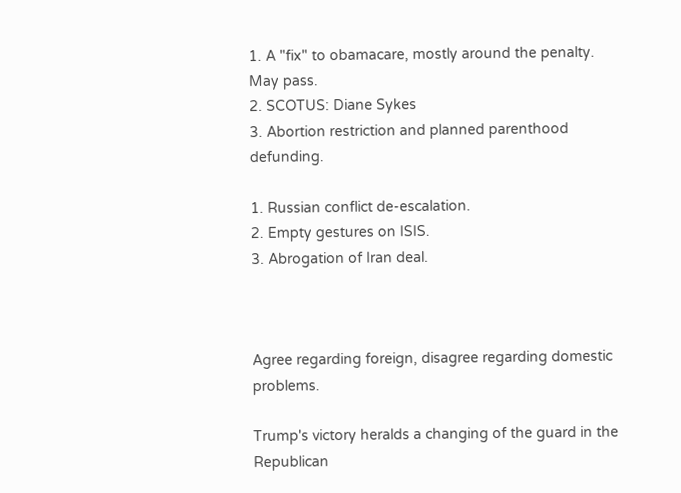1. A "fix" to obamacare, mostly around the penalty. May pass.
2. SCOTUS: Diane Sykes
3. Abortion restriction and planned parenthood defunding.

1. Russian conflict de-escalation.
2. Empty gestures on ISIS.
3. Abrogation of Iran deal.



Agree regarding foreign, disagree regarding domestic problems.

Trump's victory heralds a changing of the guard in the Republican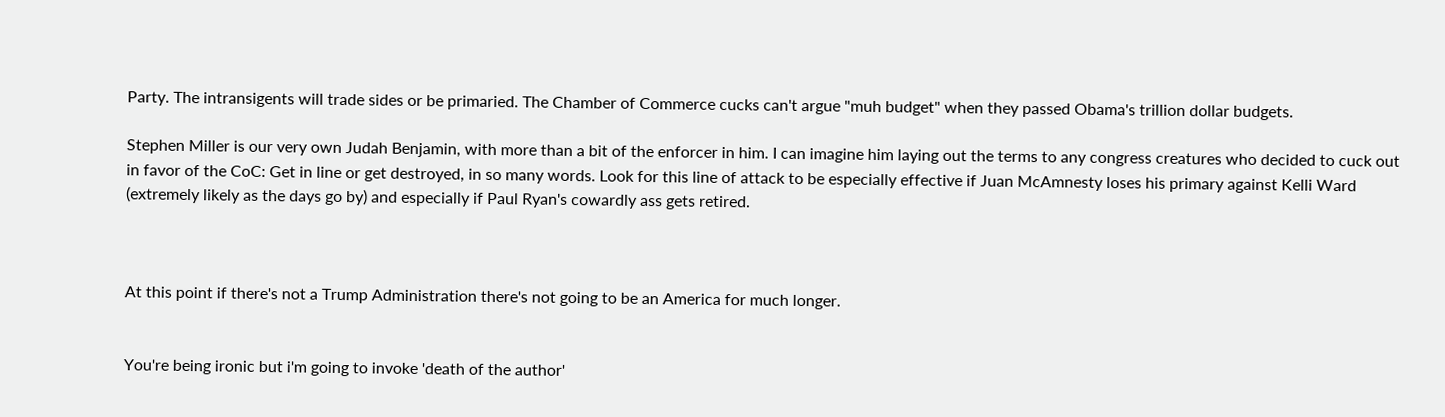Party. The intransigents will trade sides or be primaried. The Chamber of Commerce cucks can't argue "muh budget" when they passed Obama's trillion dollar budgets.

Stephen Miller is our very own Judah Benjamin, with more than a bit of the enforcer in him. I can imagine him laying out the terms to any congress creatures who decided to cuck out in favor of the CoC: Get in line or get destroyed, in so many words. Look for this line of attack to be especially effective if Juan McAmnesty loses his primary against Kelli Ward (extremely likely as the days go by) and especially if Paul Ryan's cowardly ass gets retired.



At this point if there's not a Trump Administration there's not going to be an America for much longer.


You're being ironic but i'm going to invoke 'death of the author'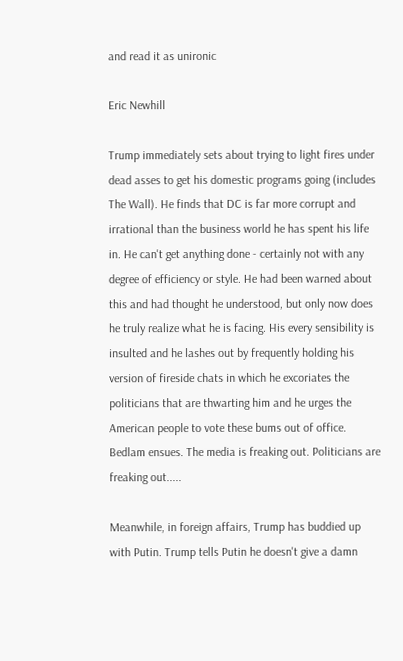and read it as unironic

Eric Newhill

Trump immediately sets about trying to light fires under dead asses to get his domestic programs going (includes The Wall). He finds that DC is far more corrupt and irrational than the business world he has spent his life in. He can't get anything done - certainly not with any degree of efficiency or style. He had been warned about this and had thought he understood, but only now does he truly realize what he is facing. His every sensibility is insulted and he lashes out by frequently holding his version of fireside chats in which he excoriates the politicians that are thwarting him and he urges the American people to vote these bums out of office. Bedlam ensues. The media is freaking out. Politicians are freaking out.....

Meanwhile, in foreign affairs, Trump has buddied up with Putin. Trump tells Putin he doesn't give a damn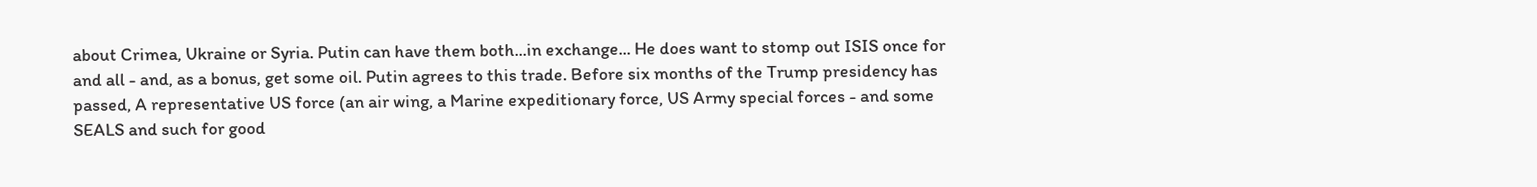about Crimea, Ukraine or Syria. Putin can have them both...in exchange... He does want to stomp out ISIS once for and all - and, as a bonus, get some oil. Putin agrees to this trade. Before six months of the Trump presidency has passed, A representative US force (an air wing, a Marine expeditionary force, US Army special forces - and some SEALS and such for good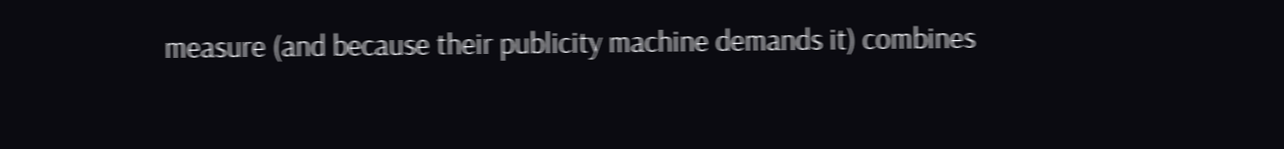measure (and because their publicity machine demands it) combines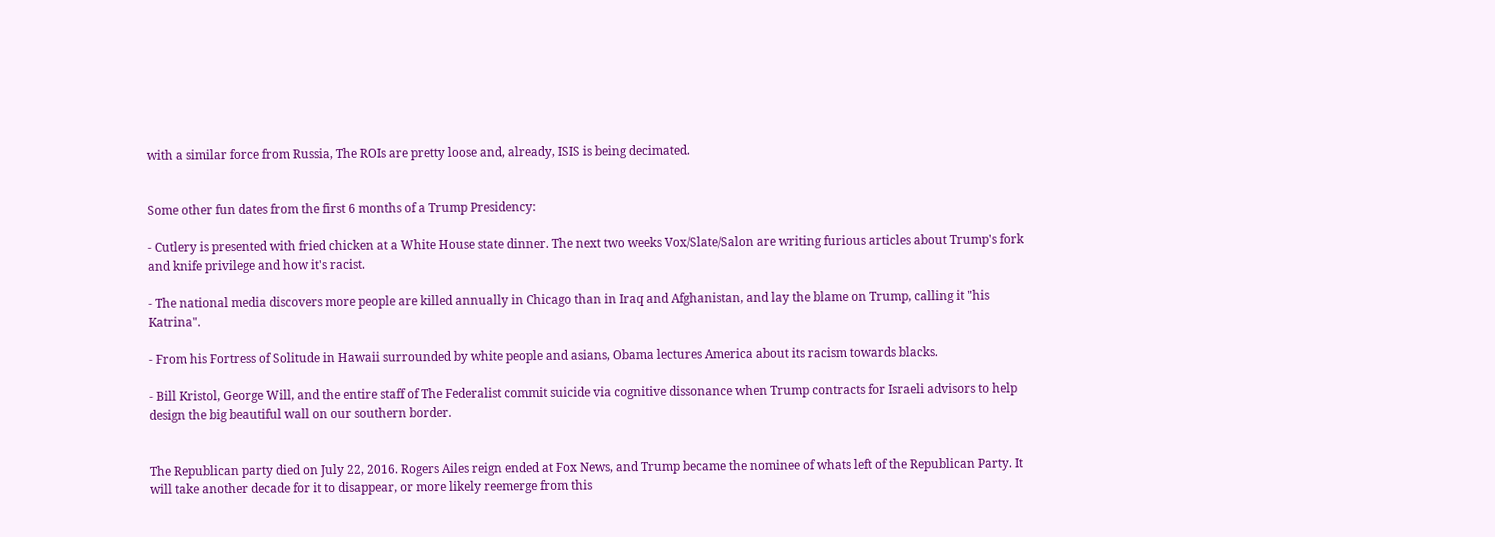with a similar force from Russia, The ROIs are pretty loose and, already, ISIS is being decimated.


Some other fun dates from the first 6 months of a Trump Presidency:

- Cutlery is presented with fried chicken at a White House state dinner. The next two weeks Vox/Slate/Salon are writing furious articles about Trump's fork and knife privilege and how it's racist.

- The national media discovers more people are killed annually in Chicago than in Iraq and Afghanistan, and lay the blame on Trump, calling it "his Katrina".

- From his Fortress of Solitude in Hawaii surrounded by white people and asians, Obama lectures America about its racism towards blacks.

- Bill Kristol, George Will, and the entire staff of The Federalist commit suicide via cognitive dissonance when Trump contracts for Israeli advisors to help design the big beautiful wall on our southern border.


The Republican party died on July 22, 2016. Rogers Ailes reign ended at Fox News, and Trump became the nominee of whats left of the Republican Party. It will take another decade for it to disappear, or more likely reemerge from this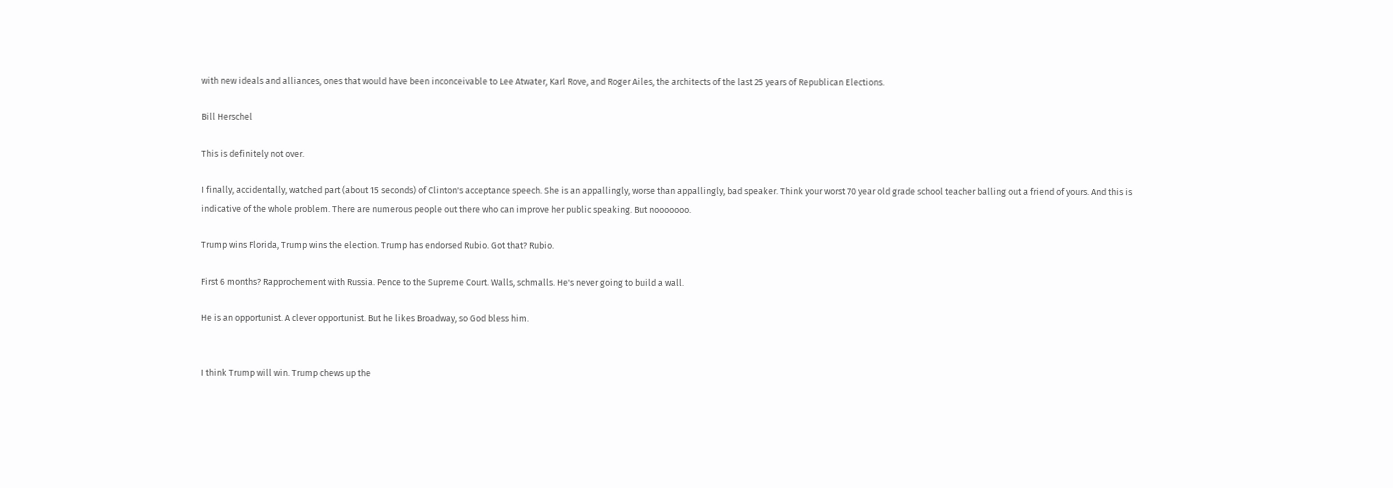with new ideals and alliances, ones that would have been inconceivable to Lee Atwater, Karl Rove, and Roger Ailes, the architects of the last 25 years of Republican Elections.

Bill Herschel

This is definitely not over.

I finally, accidentally, watched part (about 15 seconds) of Clinton's acceptance speech. She is an appallingly, worse than appallingly, bad speaker. Think your worst 70 year old grade school teacher balling out a friend of yours. And this is indicative of the whole problem. There are numerous people out there who can improve her public speaking. But nooooooo.

Trump wins Florida, Trump wins the election. Trump has endorsed Rubio. Got that? Rubio.

First 6 months? Rapprochement with Russia. Pence to the Supreme Court. Walls, schmalls. He's never going to build a wall.

He is an opportunist. A clever opportunist. But he likes Broadway, so God bless him.


I think Trump will win. Trump chews up the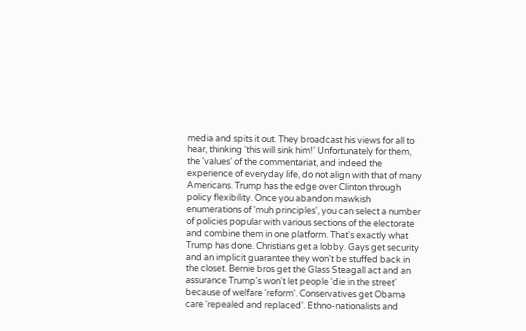media and spits it out. They broadcast his views for all to hear, thinking 'this will sink him!' Unfortunately for them, the 'values' of the commentariat, and indeed the experience of everyday life, do not align with that of many Americans. Trump has the edge over Clinton through policy flexibility. Once you abandon mawkish enumerations of 'muh principles', you can select a number of policies popular with various sections of the electorate and combine them in one platform. That's exactly what Trump has done. Christians get a lobby. Gays get security and an implicit guarantee they won't be stuffed back in the closet. Bernie bros get the Glass Steagall act and an assurance Trump's won't let people 'die in the street' because of welfare 'reform'. Conservatives get Obama care 'repealed and replaced'. Ethno-nationalists and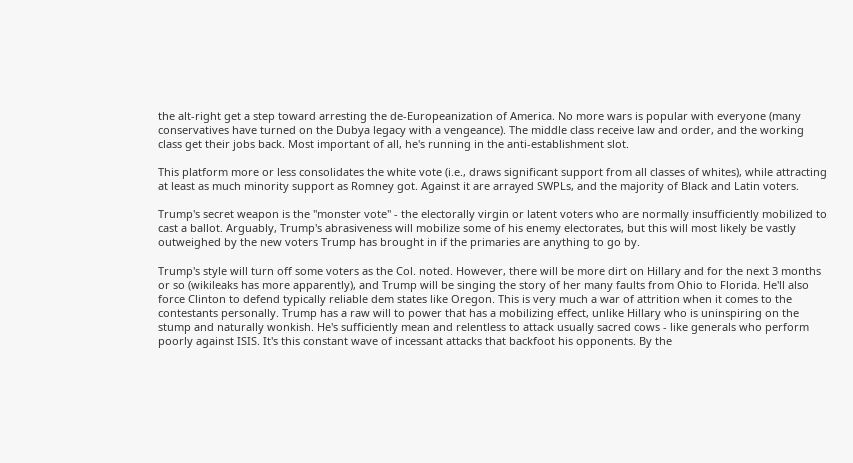the alt-right get a step toward arresting the de-Europeanization of America. No more wars is popular with everyone (many conservatives have turned on the Dubya legacy with a vengeance). The middle class receive law and order, and the working class get their jobs back. Most important of all, he's running in the anti-establishment slot.

This platform more or less consolidates the white vote (i.e., draws significant support from all classes of whites), while attracting at least as much minority support as Romney got. Against it are arrayed SWPLs, and the majority of Black and Latin voters.

Trump's secret weapon is the "monster vote" - the electorally virgin or latent voters who are normally insufficiently mobilized to cast a ballot. Arguably, Trump's abrasiveness will mobilize some of his enemy electorates, but this will most likely be vastly outweighed by the new voters Trump has brought in if the primaries are anything to go by.

Trump's style will turn off some voters as the Col. noted. However, there will be more dirt on Hillary and for the next 3 months or so (wikileaks has more apparently), and Trump will be singing the story of her many faults from Ohio to Florida. He'll also force Clinton to defend typically reliable dem states like Oregon. This is very much a war of attrition when it comes to the contestants personally. Trump has a raw will to power that has a mobilizing effect, unlike Hillary who is uninspiring on the stump and naturally wonkish. He's sufficiently mean and relentless to attack usually sacred cows - like generals who perform poorly against ISIS. It's this constant wave of incessant attacks that backfoot his opponents. By the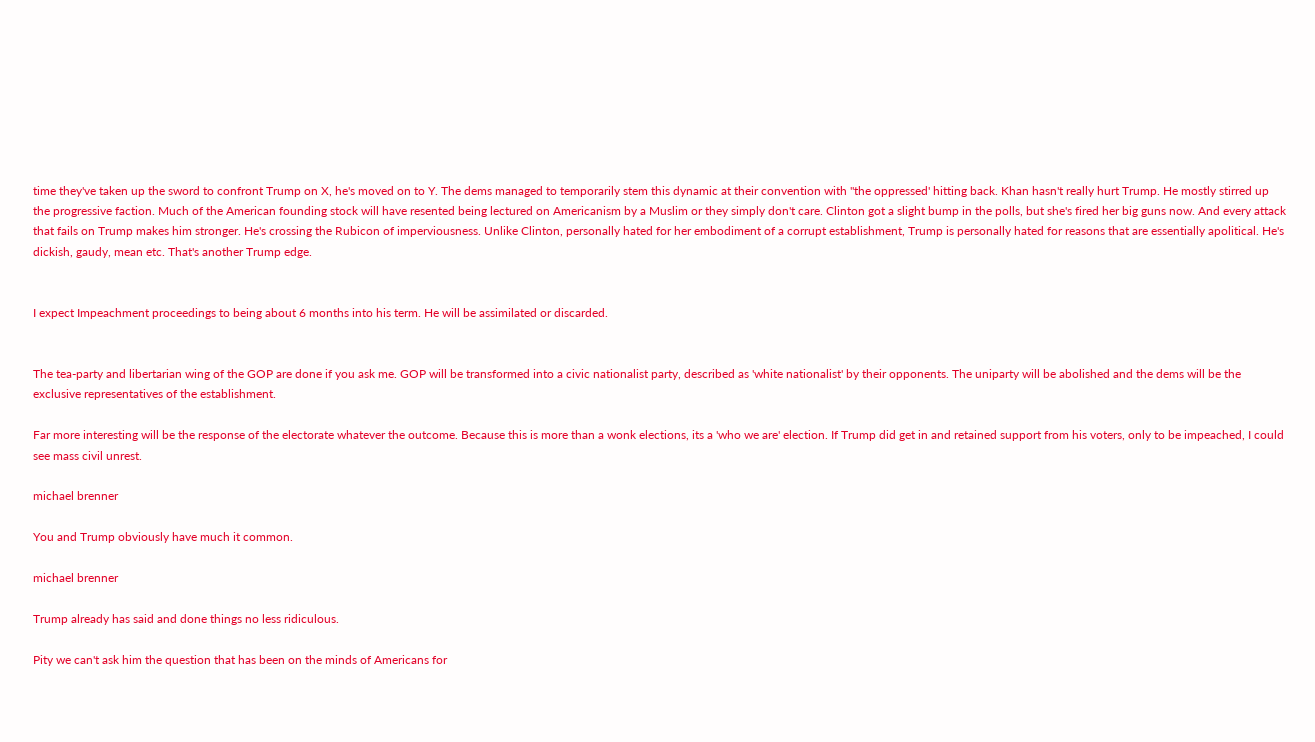time they've taken up the sword to confront Trump on X, he's moved on to Y. The dems managed to temporarily stem this dynamic at their convention with ''the oppressed' hitting back. Khan hasn't really hurt Trump. He mostly stirred up the progressive faction. Much of the American founding stock will have resented being lectured on Americanism by a Muslim or they simply don't care. Clinton got a slight bump in the polls, but she's fired her big guns now. And every attack that fails on Trump makes him stronger. He's crossing the Rubicon of imperviousness. Unlike Clinton, personally hated for her embodiment of a corrupt establishment, Trump is personally hated for reasons that are essentially apolitical. He's dickish, gaudy, mean etc. That's another Trump edge.


I expect Impeachment proceedings to being about 6 months into his term. He will be assimilated or discarded.


The tea-party and libertarian wing of the GOP are done if you ask me. GOP will be transformed into a civic nationalist party, described as 'white nationalist' by their opponents. The uniparty will be abolished and the dems will be the exclusive representatives of the establishment.

Far more interesting will be the response of the electorate whatever the outcome. Because this is more than a wonk elections, its a 'who we are' election. If Trump did get in and retained support from his voters, only to be impeached, I could see mass civil unrest.

michael brenner

You and Trump obviously have much it common.

michael brenner

Trump already has said and done things no less ridiculous.

Pity we can't ask him the question that has been on the minds of Americans for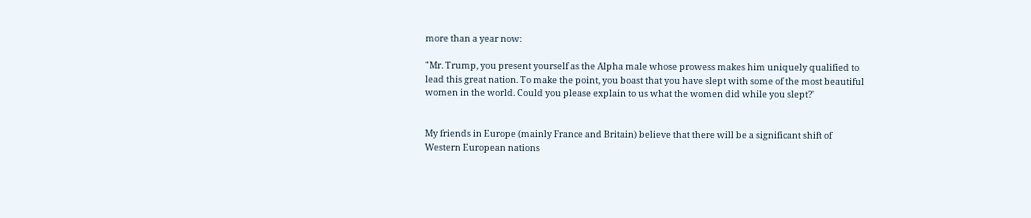more than a year now:

"Mr. Trump, you present yourself as the Alpha male whose prowess makes him uniquely qualified to lead this great nation. To make the point, you boast that you have slept with some of the most beautiful women in the world. Could you please explain to us what the women did while you slept?'


My friends in Europe (mainly France and Britain) believe that there will be a significant shift of Western European nations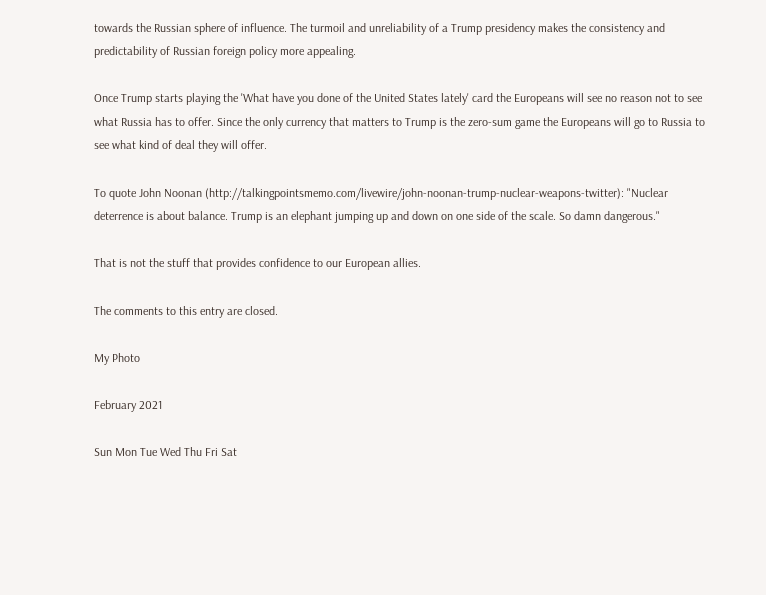towards the Russian sphere of influence. The turmoil and unreliability of a Trump presidency makes the consistency and predictability of Russian foreign policy more appealing.

Once Trump starts playing the 'What have you done of the United States lately' card the Europeans will see no reason not to see what Russia has to offer. Since the only currency that matters to Trump is the zero-sum game the Europeans will go to Russia to see what kind of deal they will offer.

To quote John Noonan (http://talkingpointsmemo.com/livewire/john-noonan-trump-nuclear-weapons-twitter): "Nuclear deterrence is about balance. Trump is an elephant jumping up and down on one side of the scale. So damn dangerous."

That is not the stuff that provides confidence to our European allies.

The comments to this entry are closed.

My Photo

February 2021

Sun Mon Tue Wed Thu Fri Sat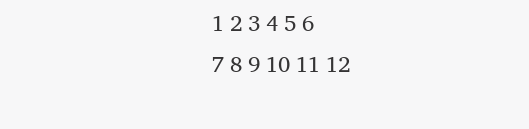1 2 3 4 5 6
7 8 9 10 11 12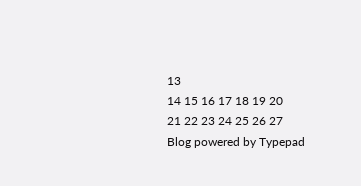13
14 15 16 17 18 19 20
21 22 23 24 25 26 27
Blog powered by Typepad